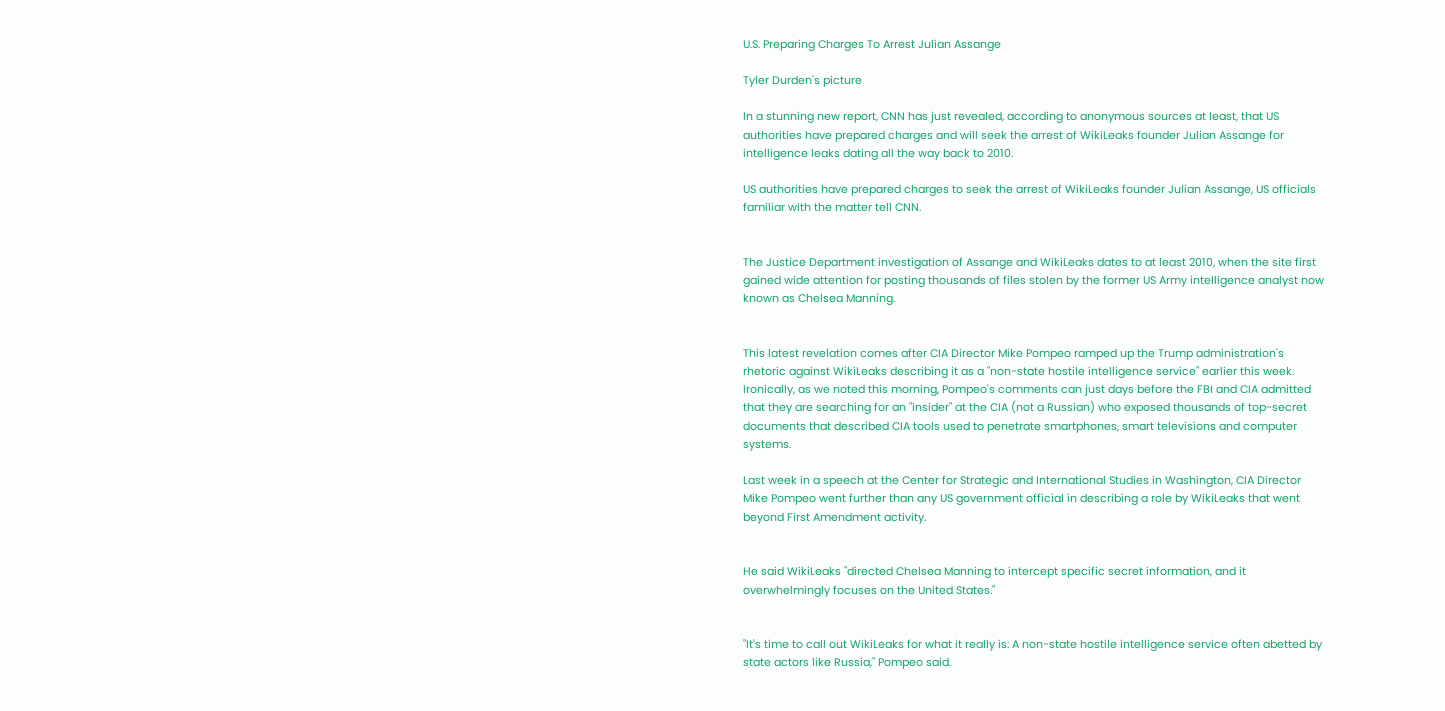U.S. Preparing Charges To Arrest Julian Assange

Tyler Durden's picture

In a stunning new report, CNN has just revealed, according to anonymous sources at least, that US authorities have prepared charges and will seek the arrest of WikiLeaks founder Julian Assange for intelligence leaks dating all the way back to 2010.

US authorities have prepared charges to seek the arrest of WikiLeaks founder Julian Assange, US officials familiar with the matter tell CNN.


The Justice Department investigation of Assange and WikiLeaks dates to at least 2010, when the site first gained wide attention for posting thousands of files stolen by the former US Army intelligence analyst now known as Chelsea Manning.


This latest revelation comes after CIA Director Mike Pompeo ramped up the Trump administration's rhetoric against WikiLeaks describing it as a "non-state hostile intelligence service" earlier this week.  Ironically, as we noted this morning, Pompeo's comments can just days before the FBI and CIA admitted that they are searching for an "insider" at the CIA (not a Russian) who exposed thousands of top-secret documents that described CIA tools used to penetrate smartphones, smart televisions and computer systems.

Last week in a speech at the Center for Strategic and International Studies in Washington, CIA Director Mike Pompeo went further than any US government official in describing a role by WikiLeaks that went beyond First Amendment activity.


He said WikiLeaks "directed Chelsea Manning to intercept specific secret information, and it overwhelmingly focuses on the United States."


"It's time to call out WikiLeaks for what it really is: A non-state hostile intelligence service often abetted by state actors like Russia," Pompeo said.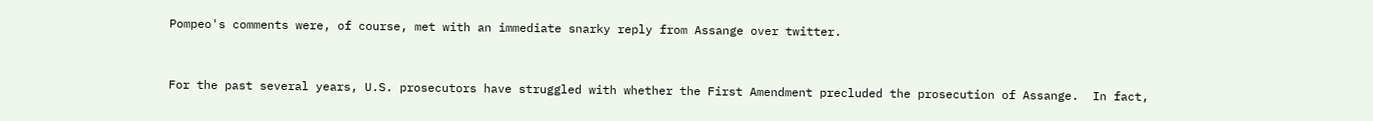Pompeo's comments were, of course, met with an immediate snarky reply from Assange over twitter.


For the past several years, U.S. prosecutors have struggled with whether the First Amendment precluded the prosecution of Assange.  In fact,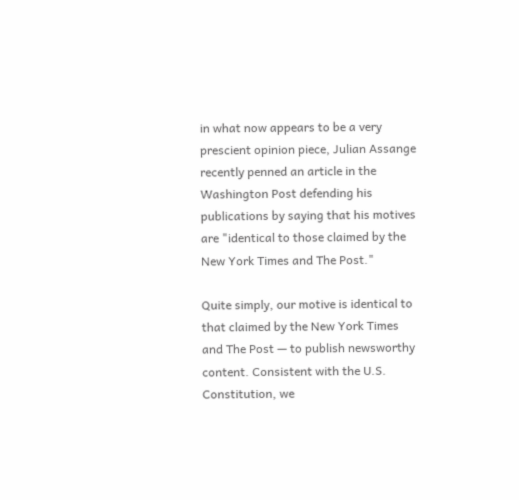in what now appears to be a very prescient opinion piece, Julian Assange recently penned an article in the Washington Post defending his publications by saying that his motives are "identical to those claimed by the New York Times and The Post."

Quite simply, our motive is identical to that claimed by the New York Times and The Post — to publish newsworthy content. Consistent with the U.S. Constitution, we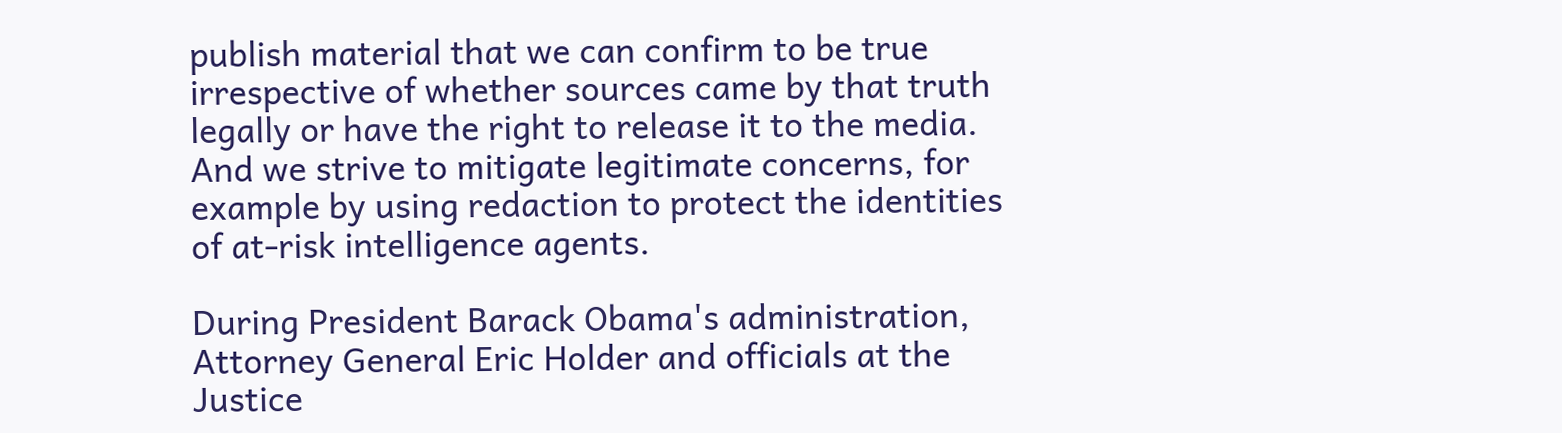publish material that we can confirm to be true irrespective of whether sources came by that truth legally or have the right to release it to the media. And we strive to mitigate legitimate concerns, for example by using redaction to protect the identities of at-risk intelligence agents.

During President Barack Obama's administration, Attorney General Eric Holder and officials at the Justice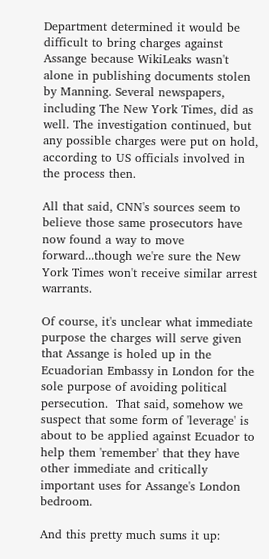Department determined it would be difficult to bring charges against Assange because WikiLeaks wasn't alone in publishing documents stolen by Manning. Several newspapers, including The New York Times, did as well. The investigation continued, but any possible charges were put on hold, according to US officials involved in the process then.

All that said, CNN's sources seem to believe those same prosecutors have now found a way to move forward...though we're sure the New York Times won't receive similar arrest warrants.

Of course, it's unclear what immediate purpose the charges will serve given that Assange is holed up in the Ecuadorian Embassy in London for the sole purpose of avoiding political persecution.  That said, somehow we suspect that some form of 'leverage' is about to be applied against Ecuador to help them 'remember' that they have other immediate and critically important uses for Assange's London bedroom.

And this pretty much sums it up: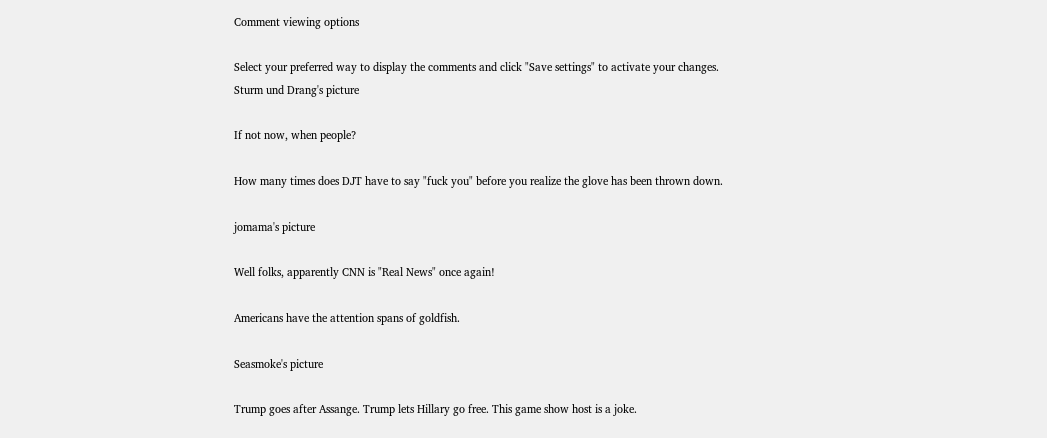Comment viewing options

Select your preferred way to display the comments and click "Save settings" to activate your changes.
Sturm und Drang's picture

If not now, when people?

How many times does DJT have to say "fuck you" before you realize the glove has been thrown down.

jomama's picture

Well folks, apparently CNN is "Real News" once again!

Americans have the attention spans of goldfish.

Seasmoke's picture

Trump goes after Assange. Trump lets Hillary go free. This game show host is a joke.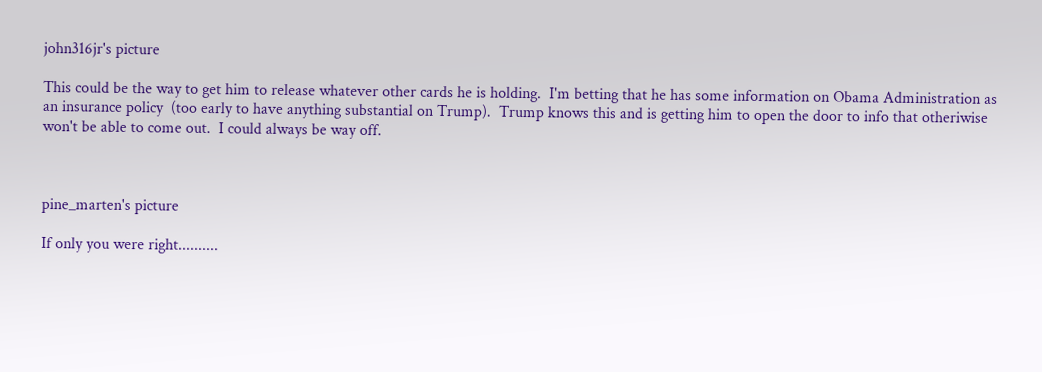john316jr's picture

This could be the way to get him to release whatever other cards he is holding.  I'm betting that he has some information on Obama Administration as an insurance policy  (too early to have anything substantial on Trump).  Trump knows this and is getting him to open the door to info that otheriwise won't be able to come out.  I could always be way off.



pine_marten's picture

If only you were right..........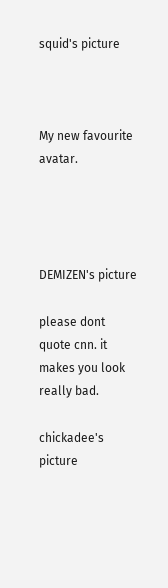squid's picture



My new favourite avatar.




DEMIZEN's picture

please dont quote cnn. it makes you look really bad.

chickadee's picture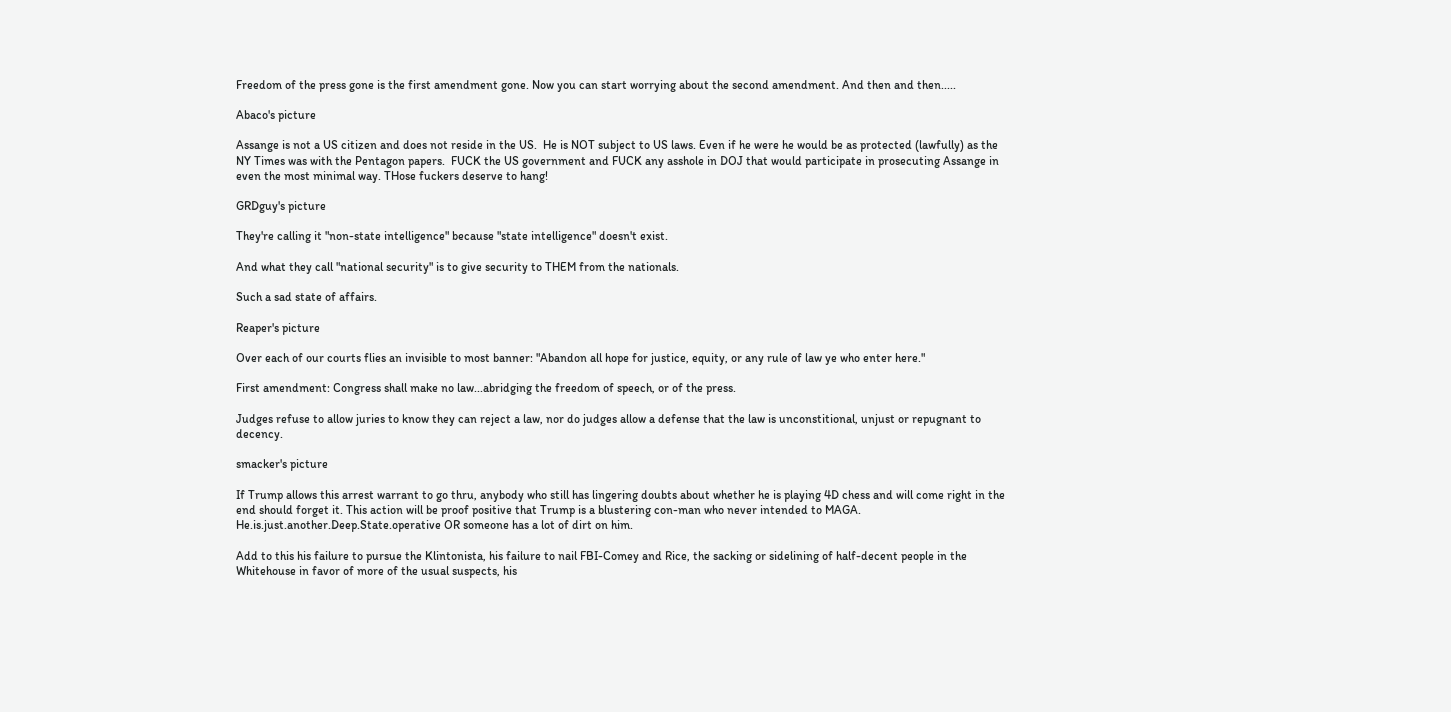Freedom of the press gone is the first amendment gone. Now you can start worrying about the second amendment. And then and then.....

Abaco's picture

Assange is not a US citizen and does not reside in the US.  He is NOT subject to US laws. Even if he were he would be as protected (lawfully) as the NY Times was with the Pentagon papers.  FUCK the US government and FUCK any asshole in DOJ that would participate in prosecuting Assange in even the most minimal way. THose fuckers deserve to hang!

GRDguy's picture

They're calling it "non-state intelligence" because "state intelligence" doesn't exist.

And what they call "national security" is to give security to THEM from the nationals.

Such a sad state of affairs.

Reaper's picture

Over each of our courts flies an invisible to most banner: "Abandon all hope for justice, equity, or any rule of law ye who enter here."

First amendment: Congress shall make no law...abridging the freedom of speech, or of the press.

Judges refuse to allow juries to know they can reject a law, nor do judges allow a defense that the law is unconstitional, unjust or repugnant to decency.

smacker's picture

If Trump allows this arrest warrant to go thru, anybody who still has lingering doubts about whether he is playing 4D chess and will come right in the end should forget it. This action will be proof positive that Trump is a blustering con-man who never intended to MAGA. He.is.just.another.Deep.State.operative OR someone has a lot of dirt on him.

Add to this his failure to pursue the Klintonista, his failure to nail FBI-Comey and Rice, the sacking or sidelining of half-decent people in the Whitehouse in favor of more of the usual suspects, his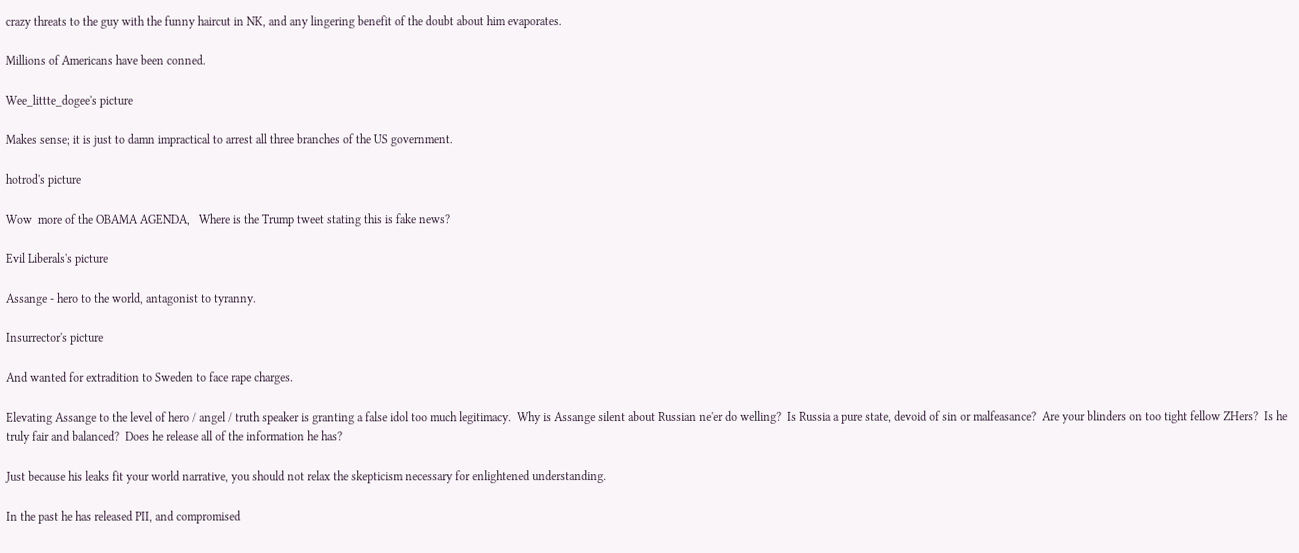crazy threats to the guy with the funny haircut in NK, and any lingering benefit of the doubt about him evaporates.

Millions of Americans have been conned.

Wee_littte_dogee's picture

Makes sense; it is just to damn impractical to arrest all three branches of the US government.

hotrod's picture

Wow  more of the OBAMA AGENDA,   Where is the Trump tweet stating this is fake news?

Evil Liberals's picture

Assange - hero to the world, antagonist to tyranny.

Insurrector's picture

And wanted for extradition to Sweden to face rape charges.

Elevating Assange to the level of hero / angel / truth speaker is granting a false idol too much legitimacy.  Why is Assange silent about Russian ne'er do welling?  Is Russia a pure state, devoid of sin or malfeasance?  Are your blinders on too tight fellow ZHers?  Is he truly fair and balanced?  Does he release all of the information he has?

Just because his leaks fit your world narrative, you should not relax the skepticism necessary for enlightened understanding.

In the past he has released PII, and compromised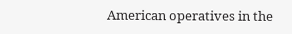American operatives in the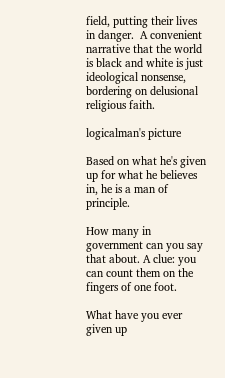field, putting their lives in danger.  A convenient narrative that the world is black and white is just ideological nonsense, bordering on delusional religious faith.

logicalman's picture

Based on what he's given up for what he believes in, he is a man of principle.

How many in government can you say that about. A clue: you can count them on the fingers of one foot.

What have you ever given up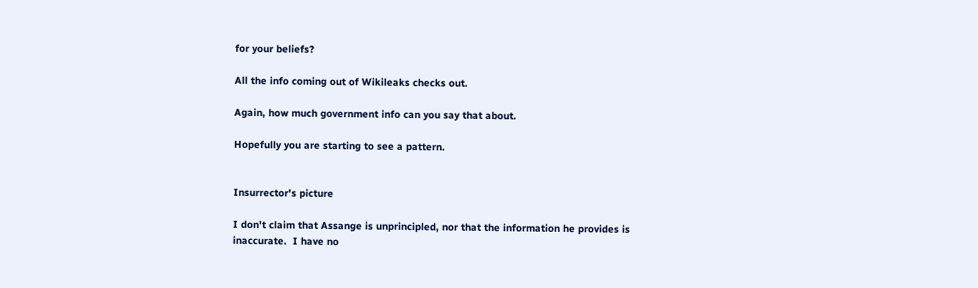for your beliefs?

All the info coming out of Wikileaks checks out.

Again, how much government info can you say that about.

Hopefully you are starting to see a pattern.


Insurrector's picture

I don't claim that Assange is unprincipled, nor that the information he provides is inaccurate.  I have no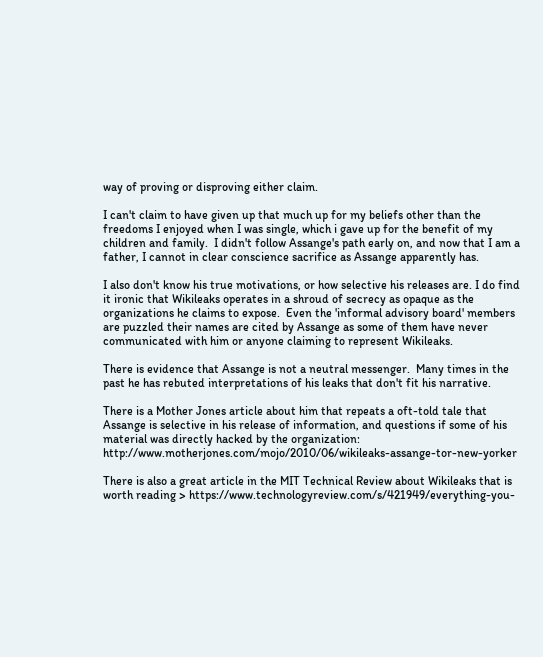way of proving or disproving either claim.

I can't claim to have given up that much up for my beliefs other than the freedoms I enjoyed when I was single, which i gave up for the benefit of my children and family.  I didn't follow Assange's path early on, and now that I am a father, I cannot in clear conscience sacrifice as Assange apparently has.

I also don't know his true motivations, or how selective his releases are. I do find it ironic that Wikileaks operates in a shroud of secrecy as opaque as the organizations he claims to expose.  Even the 'informal advisory board' members are puzzled their names are cited by Assange as some of them have never communicated with him or anyone claiming to represent Wikileaks.

There is evidence that Assange is not a neutral messenger.  Many times in the past he has rebuted interpretations of his leaks that don't fit his narrative.

There is a Mother Jones article about him that repeats a oft-told tale that Assange is selective in his release of information, and questions if some of his material was directly hacked by the organization: http://www.motherjones.com/mojo/2010/06/wikileaks-assange-tor-new-yorker

There is also a great article in the MIT Technical Review about Wikileaks that is worth reading > https://www.technologyreview.com/s/421949/everything-you-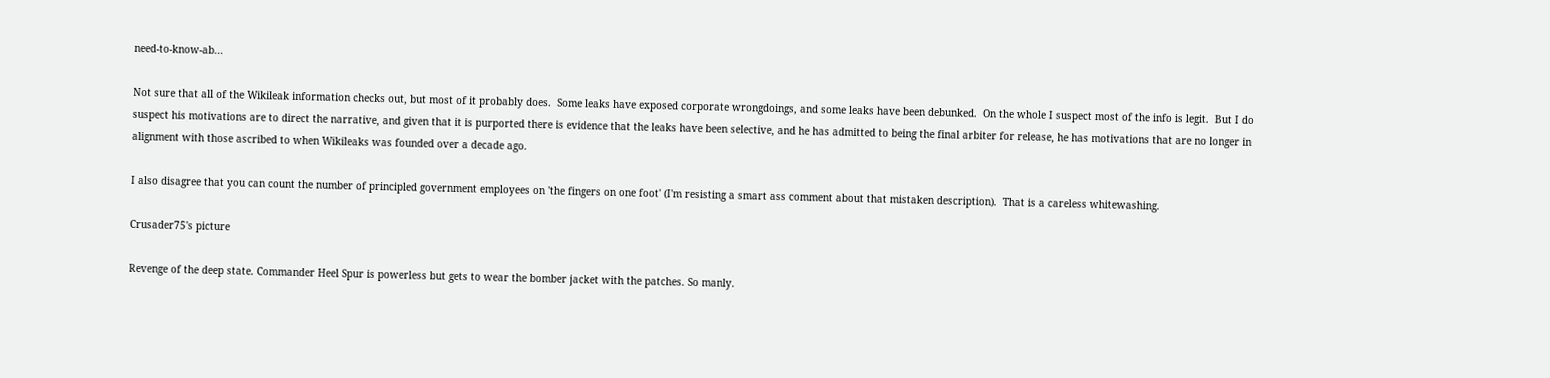need-to-know-ab...

Not sure that all of the Wikileak information checks out, but most of it probably does.  Some leaks have exposed corporate wrongdoings, and some leaks have been debunked.  On the whole I suspect most of the info is legit.  But I do suspect his motivations are to direct the narrative, and given that it is purported there is evidence that the leaks have been selective, and he has admitted to being the final arbiter for release, he has motivations that are no longer in alignment with those ascribed to when Wikileaks was founded over a decade ago.

I also disagree that you can count the number of principled government employees on 'the fingers on one foot' (I'm resisting a smart ass comment about that mistaken description).  That is a careless whitewashing.

Crusader75's picture

Revenge of the deep state. Commander Heel Spur is powerless but gets to wear the bomber jacket with the patches. So manly.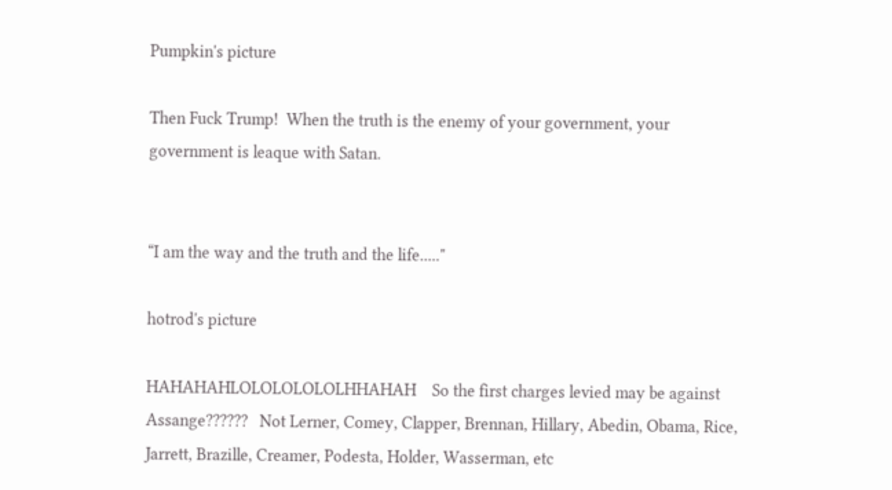Pumpkin's picture

Then Fuck Trump!  When the truth is the enemy of your government, your government is leaque with Satan.


“I am the way and the truth and the life....."

hotrod's picture

HAHAHAHLOLOLOLOLOLHHAHAH    So the first charges levied may be against Assange??????   Not Lerner, Comey, Clapper, Brennan, Hillary, Abedin, Obama, Rice, Jarrett, Brazille, Creamer, Podesta, Holder, Wasserman, etc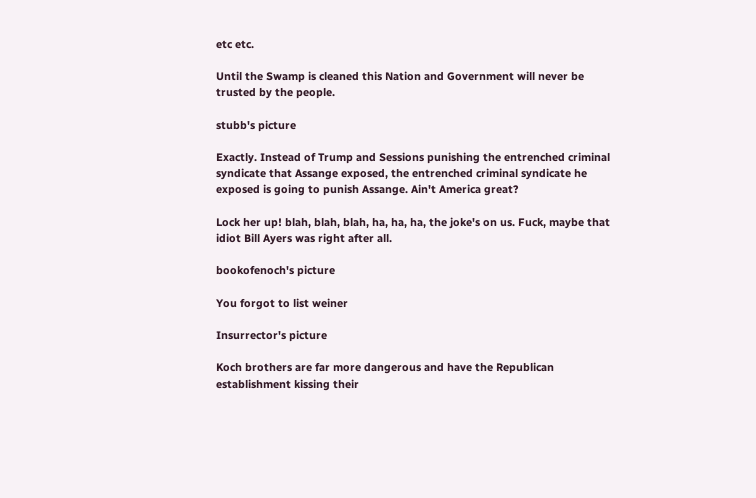etc etc.

Until the Swamp is cleaned this Nation and Government will never be trusted by the people.

stubb's picture

Exactly. Instead of Trump and Sessions punishing the entrenched criminal syndicate that Assange exposed, the entrenched criminal syndicate he exposed is going to punish Assange. Ain't America great?

Lock her up! blah, blah, blah, ha, ha, ha, the joke's on us. Fuck, maybe that idiot Bill Ayers was right after all.

bookofenoch's picture

You forgot to list weiner

Insurrector's picture

Koch brothers are far more dangerous and have the Republican establishment kissing their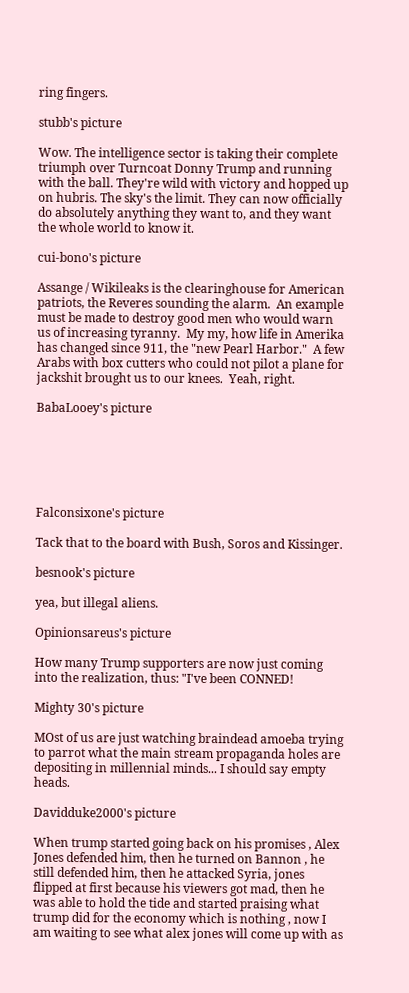ring fingers.

stubb's picture

Wow. The intelligence sector is taking their complete triumph over Turncoat Donny Trump and running with the ball. They're wild with victory and hopped up on hubris. The sky's the limit. They can now officially do absolutely anything they want to, and they want the whole world to know it.

cui-bono's picture

Assange / Wikileaks is the clearinghouse for American patriots, the Reveres sounding the alarm.  An example must be made to destroy good men who would warn us of increasing tyranny.  My my, how life in Amerika has changed since 911, the "new Pearl Harbor."  A few Arabs with box cutters who could not pilot a plane for jackshit brought us to our knees.  Yeah, right.

BabaLooey's picture






Falconsixone's picture

Tack that to the board with Bush, Soros and Kissinger.

besnook's picture

yea, but illegal aliens.

Opinionsareus's picture

How many Trump supporters are now just coming into the realization, thus: "I've been CONNED!

Mighty 30's picture

MOst of us are just watching braindead amoeba trying to parrot what the main stream propaganda holes are depositing in millennial minds... I should say empty heads.

Davidduke2000's picture

When trump started going back on his promises , Alex Jones defended him, then he turned on Bannon , he still defended him, then he attacked Syria, jones flipped at first because his viewers got mad, then he was able to hold the tide and started praising what trump did for the economy which is nothing , now I am waiting to see what alex jones will come up with as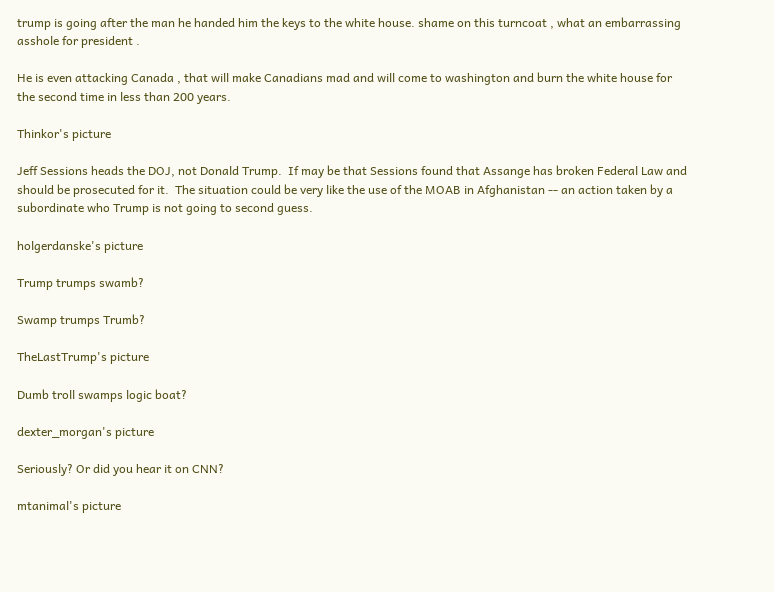trump is going after the man he handed him the keys to the white house. shame on this turncoat , what an embarrassing asshole for president .

He is even attacking Canada , that will make Canadians mad and will come to washington and burn the white house for the second time in less than 200 years.

Thinkor's picture

Jeff Sessions heads the DOJ, not Donald Trump.  If may be that Sessions found that Assange has broken Federal Law and should be prosecuted for it.  The situation could be very like the use of the MOAB in Afghanistan -- an action taken by a subordinate who Trump is not going to second guess.

holgerdanske's picture

Trump trumps swamb?

Swamp trumps Trumb?

TheLastTrump's picture

Dumb troll swamps logic boat?

dexter_morgan's picture

Seriously? Or did you hear it on CNN?

mtanimal's picture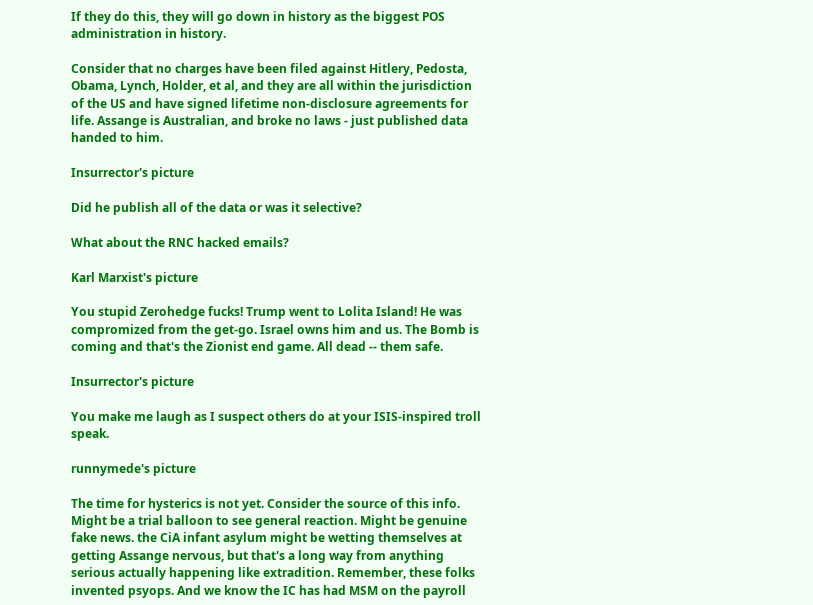If they do this, they will go down in history as the biggest POS administration in history.

Consider that no charges have been filed against Hitlery, Pedosta, Obama, Lynch, Holder, et al, and they are all within the jurisdiction of the US and have signed lifetime non-disclosure agreements for life. Assange is Australian, and broke no laws - just published data handed to him.

Insurrector's picture

Did he publish all of the data or was it selective?

What about the RNC hacked emails?

Karl Marxist's picture

You stupid Zerohedge fucks! Trump went to Lolita Island! He was compromized from the get-go. Israel owns him and us. The Bomb is coming and that's the Zionist end game. All dead -- them safe.

Insurrector's picture

You make me laugh as I suspect others do at your ISIS-inspired troll speak.

runnymede's picture

The time for hysterics is not yet. Consider the source of this info.  Might be a trial balloon to see general reaction. Might be genuine fake news. the CiA infant asylum might be wetting themselves at getting Assange nervous, but that's a long way from anything serious actually happening like extradition. Remember, these folks invented psyops. And we know the IC has had MSM on the payroll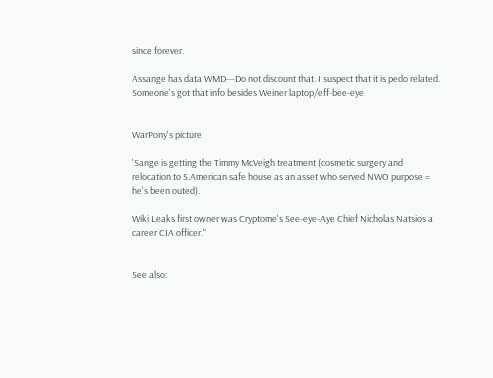since forever.

Assange has data WMD---Do not discount that. I suspect that it is pedo related. Someone's got that info besides Weiner laptop/eff-bee-eye


WarPony's picture

'Sange is getting the Timmy McVeigh treatment (cosmetic surgery and relocation to S.American safe house as an asset who served NWO purpose = he's been outed).

Wiki Leaks first owner was Cryptome's See-eye-Aye Chief Nicholas Natsios a career CIA officer."


See also: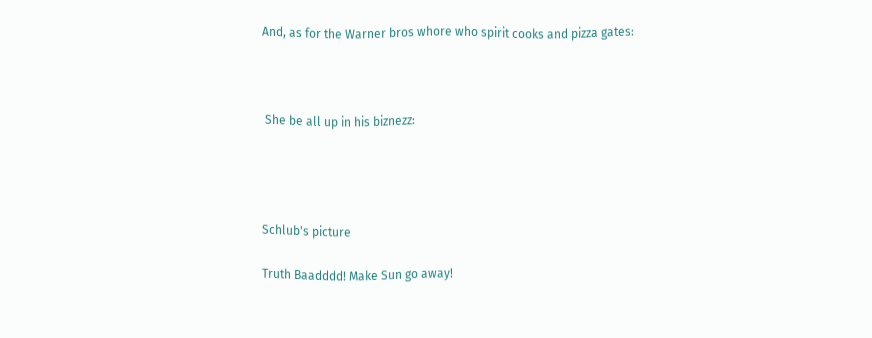And, as for the Warner bros whore who spirit cooks and pizza gates:



 She be all up in his biznezz:




Schlub's picture

Truth Baadddd! Make Sun go away!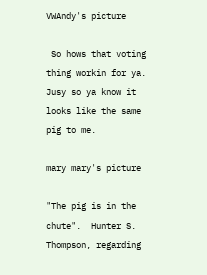VWAndy's picture

 So hows that voting thing workin for ya. Jusy so ya know it looks like the same pig to me.

mary mary's picture

"The pig is in the chute".  Hunter S. Thompson, regarding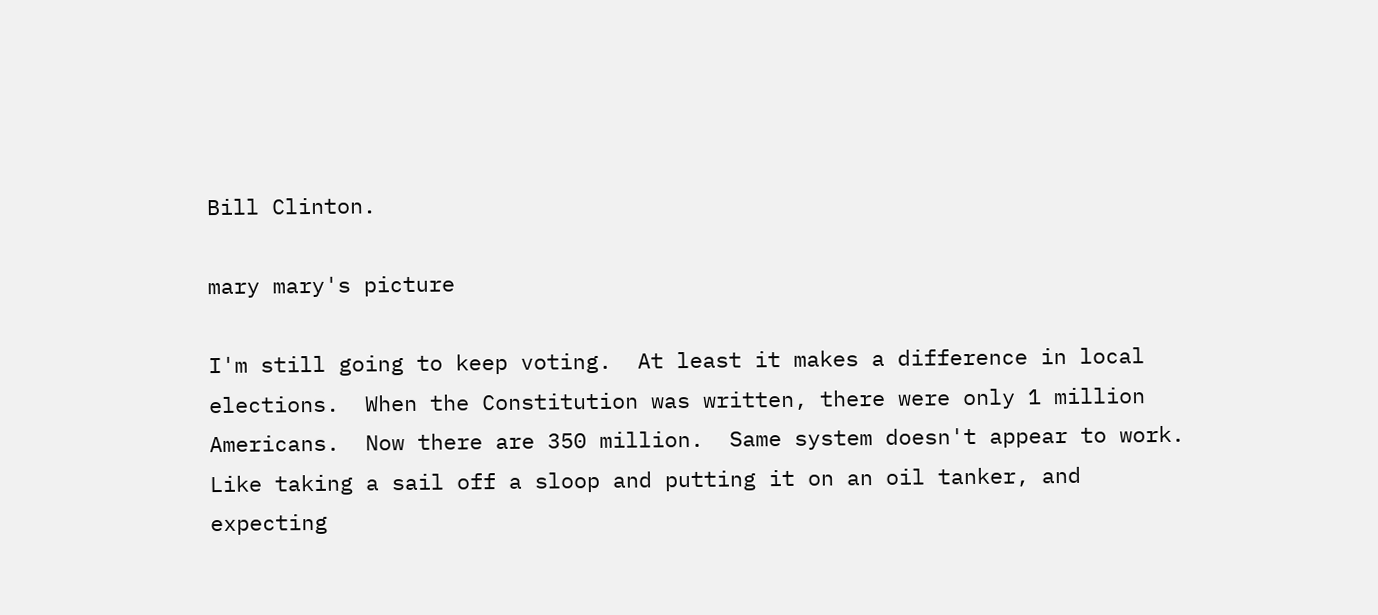Bill Clinton.

mary mary's picture

I'm still going to keep voting.  At least it makes a difference in local elections.  When the Constitution was written, there were only 1 million Americans.  Now there are 350 million.  Same system doesn't appear to work.  Like taking a sail off a sloop and putting it on an oil tanker, and expecting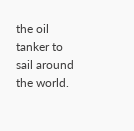the oil tanker to sail around the world.